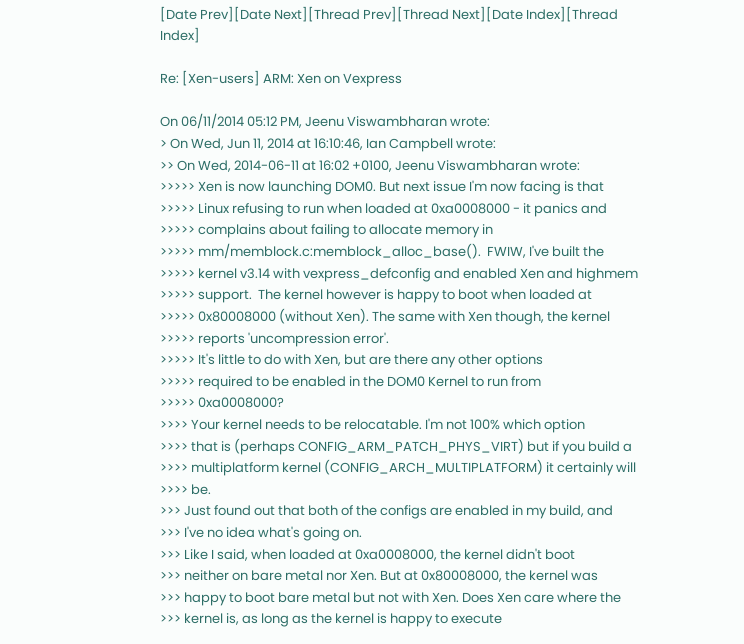[Date Prev][Date Next][Thread Prev][Thread Next][Date Index][Thread Index]

Re: [Xen-users] ARM: Xen on Vexpress

On 06/11/2014 05:12 PM, Jeenu Viswambharan wrote:
> On Wed, Jun 11, 2014 at 16:10:46, Ian Campbell wrote:
>> On Wed, 2014-06-11 at 16:02 +0100, Jeenu Viswambharan wrote:
>>>>> Xen is now launching DOM0. But next issue I'm now facing is that
>>>>> Linux refusing to run when loaded at 0xa0008000 - it panics and
>>>>> complains about failing to allocate memory in
>>>>> mm/memblock.c:memblock_alloc_base().  FWIW, I've built the
>>>>> kernel v3.14 with vexpress_defconfig and enabled Xen and highmem
>>>>> support.  The kernel however is happy to boot when loaded at
>>>>> 0x80008000 (without Xen). The same with Xen though, the kernel
>>>>> reports 'uncompression error'.
>>>>> It's little to do with Xen, but are there any other options
>>>>> required to be enabled in the DOM0 Kernel to run from
>>>>> 0xa0008000?
>>>> Your kernel needs to be relocatable. I'm not 100% which option
>>>> that is (perhaps CONFIG_ARM_PATCH_PHYS_VIRT) but if you build a
>>>> multiplatform kernel (CONFIG_ARCH_MULTIPLATFORM) it certainly will
>>>> be.
>>> Just found out that both of the configs are enabled in my build, and
>>> I've no idea what's going on.
>>> Like I said, when loaded at 0xa0008000, the kernel didn't boot
>>> neither on bare metal nor Xen. But at 0x80008000, the kernel was
>>> happy to boot bare metal but not with Xen. Does Xen care where the
>>> kernel is, as long as the kernel is happy to execute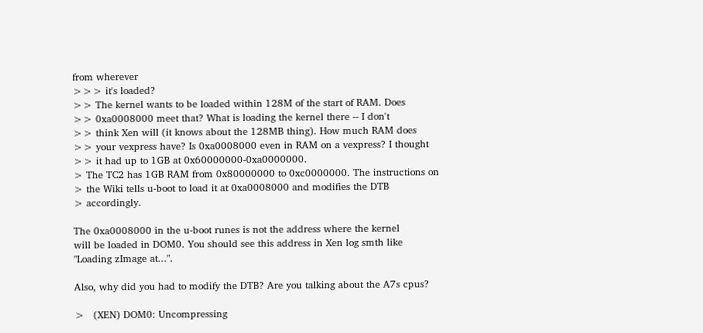from wherever
>>> it's loaded?
>> The kernel wants to be loaded within 128M of the start of RAM. Does
>> 0xa0008000 meet that? What is loading the kernel there -- I don't
>> think Xen will (it knows about the 128MB thing). How much RAM does
>> your vexpress have? Is 0xa0008000 even in RAM on a vexpress? I thought
>> it had up to 1GB at 0x60000000-0xa0000000.
> The TC2 has 1GB RAM from 0x80000000 to 0xc0000000. The instructions on
> the Wiki tells u-boot to load it at 0xa0008000 and modifies the DTB
> accordingly.

The 0xa0008000 in the u-boot runes is not the address where the kernel
will be loaded in DOM0. You should see this address in Xen log smth like
"Loading zImage at...".

Also, why did you had to modify the DTB? Are you talking about the A7s cpus?

>   (XEN) DOM0: Uncompressing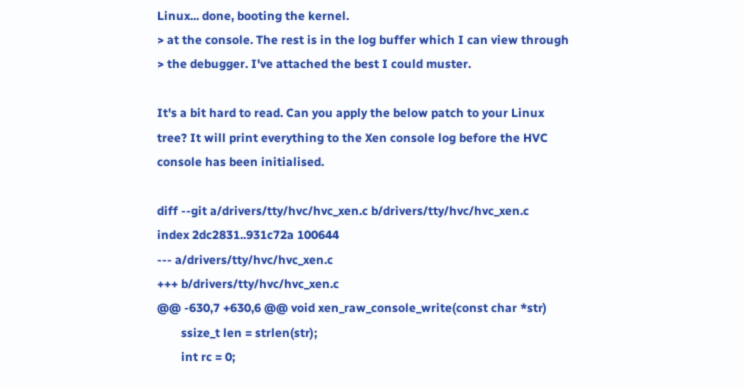Linux... done, booting the kernel.
> at the console. The rest is in the log buffer which I can view through
> the debugger. I've attached the best I could muster.

It's a bit hard to read. Can you apply the below patch to your Linux
tree? It will print everything to the Xen console log before the HVC
console has been initialised.

diff --git a/drivers/tty/hvc/hvc_xen.c b/drivers/tty/hvc/hvc_xen.c
index 2dc2831..931c72a 100644
--- a/drivers/tty/hvc/hvc_xen.c
+++ b/drivers/tty/hvc/hvc_xen.c
@@ -630,7 +630,6 @@ void xen_raw_console_write(const char *str)
        ssize_t len = strlen(str);
        int rc = 0;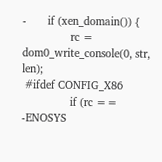-       if (xen_domain()) {
                rc = dom0_write_console(0, str, len);
 #ifdef CONFIG_X86
                if (rc == -ENOSYS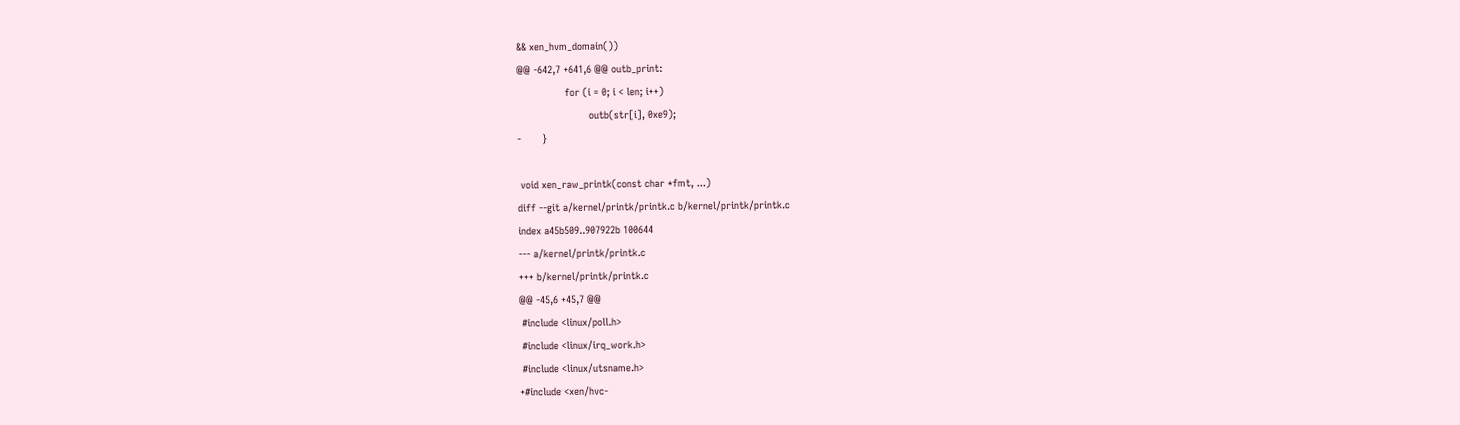&& xen_hvm_domain())
@@ -642,7 +641,6 @@ outb_print:
                for (i = 0; i < len; i++)
                        outb(str[i], 0xe9);
-       }

 void xen_raw_printk(const char *fmt, ...)
diff --git a/kernel/printk/printk.c b/kernel/printk/printk.c
index a45b509..907922b 100644
--- a/kernel/printk/printk.c
+++ b/kernel/printk/printk.c
@@ -45,6 +45,7 @@
 #include <linux/poll.h>
 #include <linux/irq_work.h>
 #include <linux/utsname.h>
+#include <xen/hvc-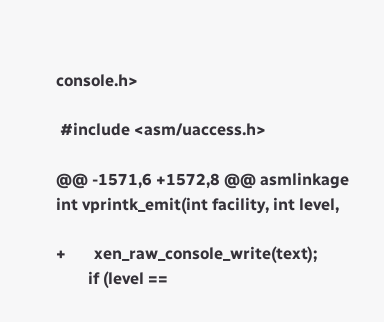console.h>

 #include <asm/uaccess.h>

@@ -1571,6 +1572,8 @@ asmlinkage int vprintk_emit(int facility, int level,

+       xen_raw_console_write(text);
        if (level ==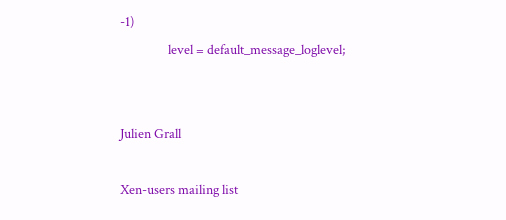-1)
                level = default_message_loglevel;


Julien Grall

Xen-users mailing list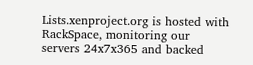Lists.xenproject.org is hosted with RackSpace, monitoring our
servers 24x7x365 and backed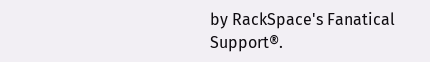by RackSpace's Fanatical Support®.